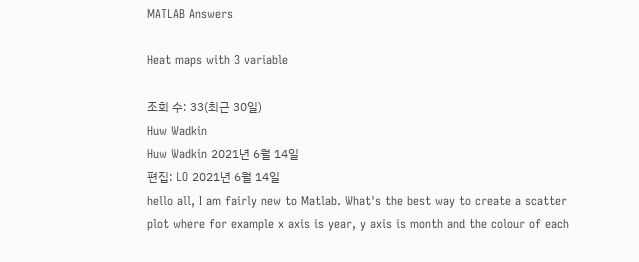MATLAB Answers

Heat maps with 3 variable

조회 수: 33(최근 30일)
Huw Wadkin
Huw Wadkin 2021년 6월 14일
편집: LO 2021년 6월 14일
hello all, I am fairly new to Matlab. What's the best way to create a scatter plot where for example x axis is year, y axis is month and the colour of each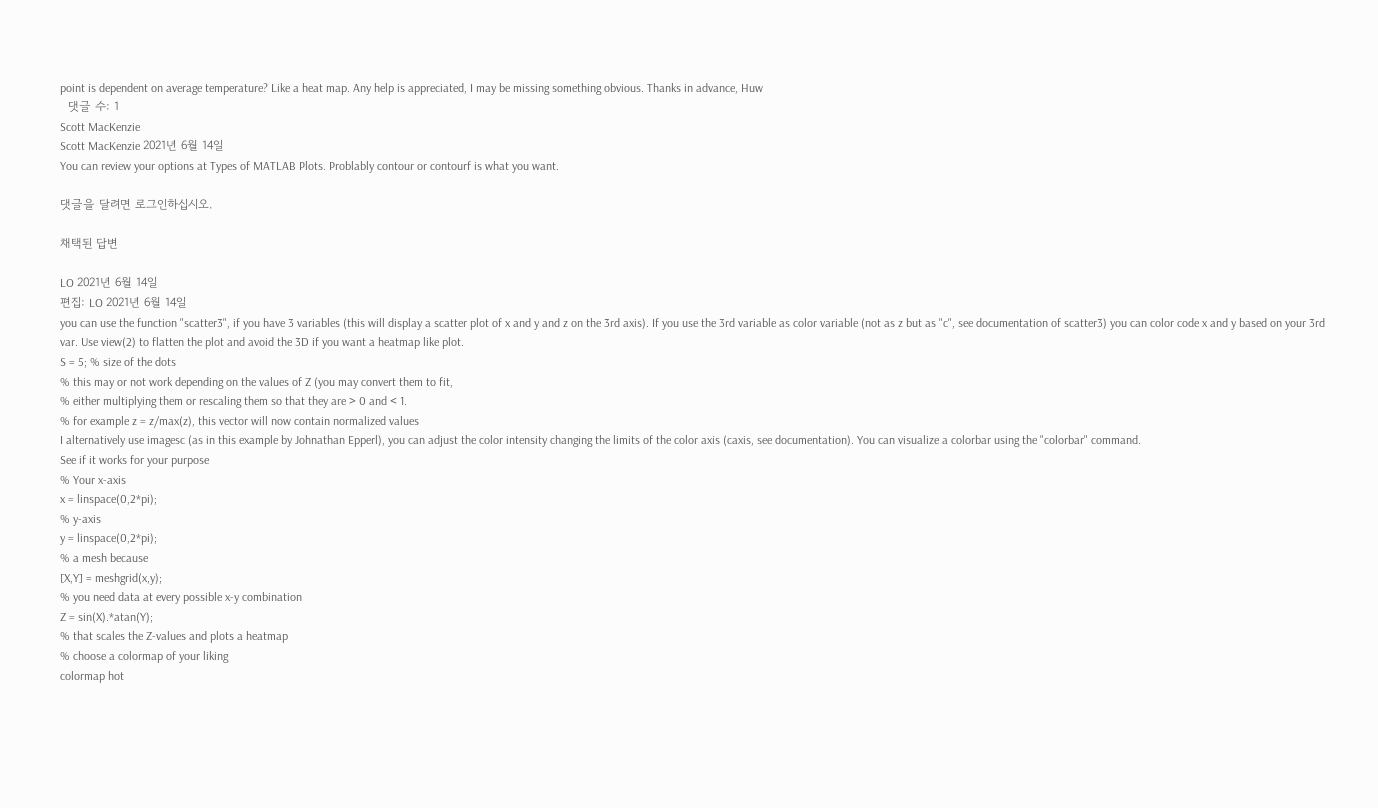point is dependent on average temperature? Like a heat map. Any help is appreciated, I may be missing something obvious. Thanks in advance, Huw
  댓글 수: 1
Scott MacKenzie
Scott MacKenzie 2021년 6월 14일
You can review your options at Types of MATLAB Plots. Problably contour or contourf is what you want.

댓글을 달려면 로그인하십시오.

채택된 답변

LO 2021년 6월 14일
편집: LO 2021년 6월 14일
you can use the function "scatter3", if you have 3 variables (this will display a scatter plot of x and y and z on the 3rd axis). If you use the 3rd variable as color variable (not as z but as "c", see documentation of scatter3) you can color code x and y based on your 3rd var. Use view(2) to flatten the plot and avoid the 3D if you want a heatmap like plot.
S = 5; % size of the dots
% this may or not work depending on the values of Z (you may convert them to fit,
% either multiplying them or rescaling them so that they are > 0 and < 1.
% for example z = z/max(z), this vector will now contain normalized values
I alternatively use imagesc (as in this example by Johnathan Epperl), you can adjust the color intensity changing the limits of the color axis (caxis, see documentation). You can visualize a colorbar using the "colorbar" command.
See if it works for your purpose
% Your x-axis
x = linspace(0,2*pi);
% y-axis
y = linspace(0,2*pi);
% a mesh because
[X,Y] = meshgrid(x,y);
% you need data at every possible x-y combination
Z = sin(X).*atan(Y);
% that scales the Z-values and plots a heatmap
% choose a colormap of your liking
colormap hot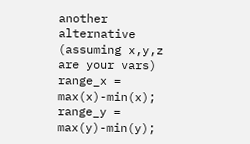another alternative (assuming x,y,z are your vars)
range_x = max(x)-min(x);
range_y = max(y)-min(y);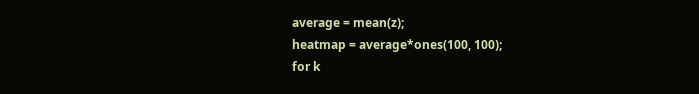average = mean(z);
heatmap = average*ones(100, 100);
for k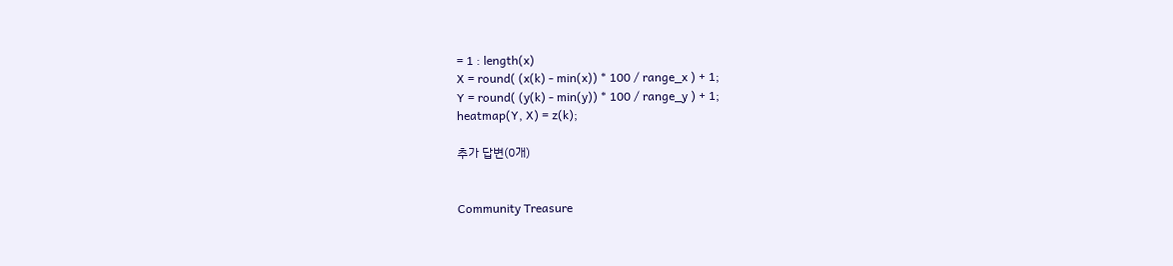= 1 : length(x)
X = round( (x(k) - min(x)) * 100 / range_x ) + 1;
Y = round( (y(k) - min(y)) * 100 / range_y ) + 1;
heatmap(Y, X) = z(k);

추가 답변(0개)


Community Treasure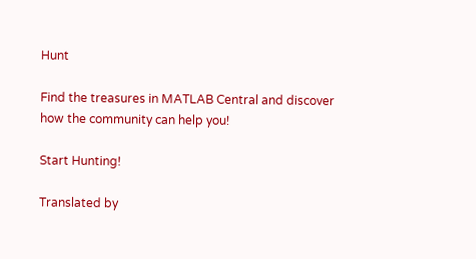Hunt

Find the treasures in MATLAB Central and discover how the community can help you!

Start Hunting!

Translated by